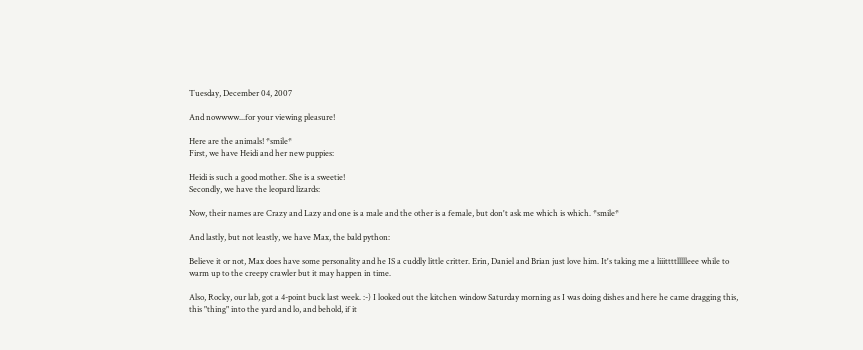Tuesday, December 04, 2007

And nowwww...for your viewing pleasure!

Here are the animals! *smile*
First, we have Heidi and her new puppies:

Heidi is such a good mother. She is a sweetie!
Secondly, we have the leopard lizards:

Now, their names are Crazy and Lazy and one is a male and the other is a female, but don't ask me which is which. *smile*

And lastly, but not leastly, we have Max, the bald python:

Believe it or not, Max does have some personality and he IS a cuddly little critter. Erin, Daniel and Brian just love him. It's taking me a liiittttllllleee while to warm up to the creepy crawler but it may happen in time.

Also, Rocky, our lab, got a 4-point buck last week. :-) I looked out the kitchen window Saturday morning as I was doing dishes and here he came dragging this, this "thing" into the yard and lo, and behold, if it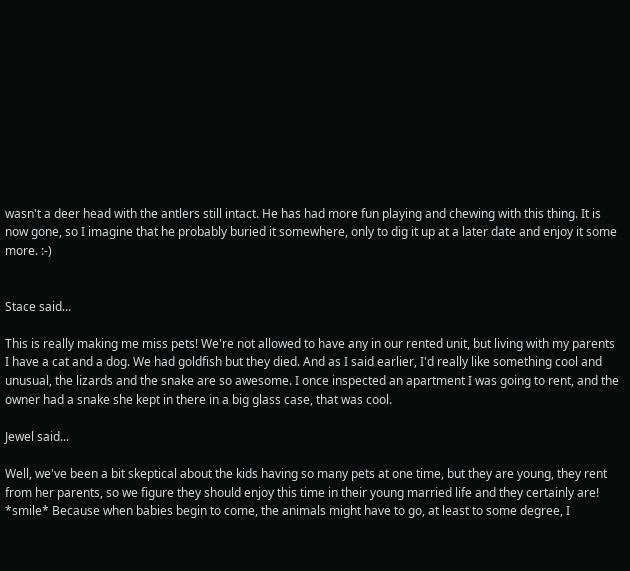wasn't a deer head with the antlers still intact. He has had more fun playing and chewing with this thing. It is now gone, so I imagine that he probably buried it somewhere, only to dig it up at a later date and enjoy it some more. :-)


Stace said...

This is really making me miss pets! We're not allowed to have any in our rented unit, but living with my parents I have a cat and a dog. We had goldfish but they died. And as I said earlier, I'd really like something cool and unusual, the lizards and the snake are so awesome. I once inspected an apartment I was going to rent, and the owner had a snake she kept in there in a big glass case, that was cool.

Jewel said...

Well, we've been a bit skeptical about the kids having so many pets at one time, but they are young, they rent from her parents, so we figure they should enjoy this time in their young married life and they certainly are! *smile* Because when babies begin to come, the animals might have to go, at least to some degree, I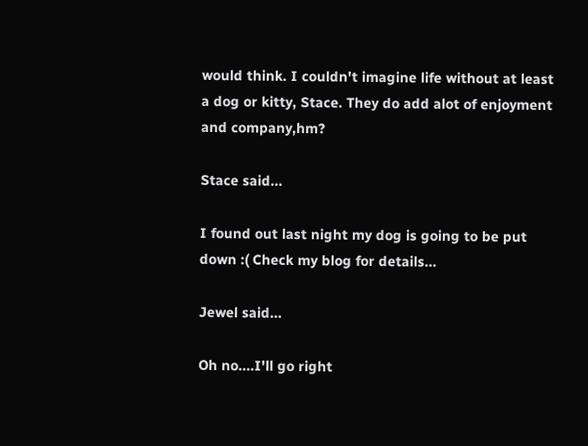would think. I couldn't imagine life without at least a dog or kitty, Stace. They do add alot of enjoyment and company,hm?

Stace said...

I found out last night my dog is going to be put down :( Check my blog for details...

Jewel said...

Oh no....I'll go right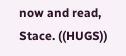now and read, Stace. ((HUGS))